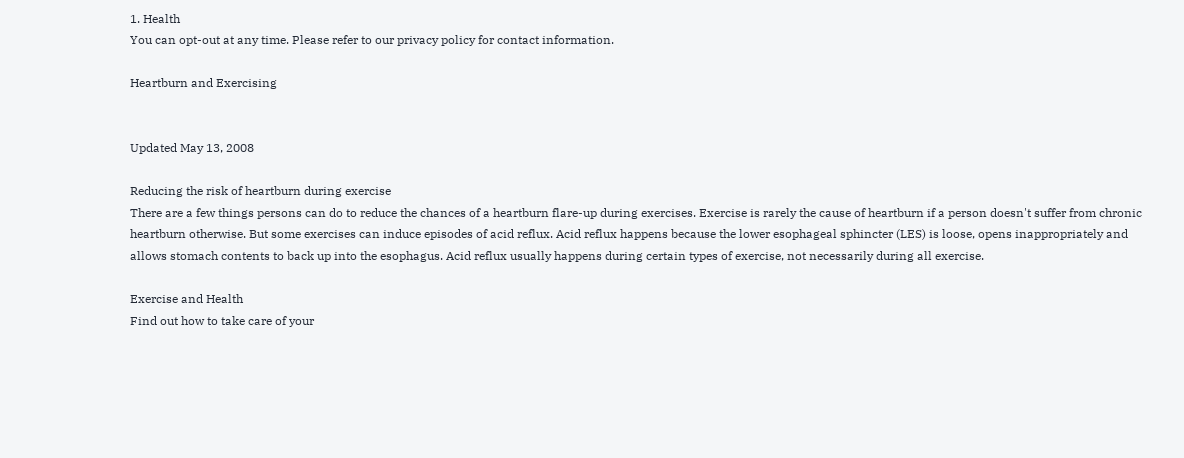1. Health
You can opt-out at any time. Please refer to our privacy policy for contact information.

Heartburn and Exercising


Updated May 13, 2008

Reducing the risk of heartburn during exercise
There are a few things persons can do to reduce the chances of a heartburn flare-up during exercises. Exercise is rarely the cause of heartburn if a person doesn't suffer from chronic heartburn otherwise. But some exercises can induce episodes of acid reflux. Acid reflux happens because the lower esophageal sphincter (LES) is loose, opens inappropriately and allows stomach contents to back up into the esophagus. Acid reflux usually happens during certain types of exercise, not necessarily during all exercise.

Exercise and Health
Find out how to take care of your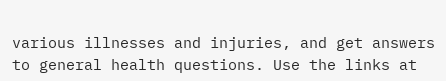various illnesses and injuries, and get answers to general health questions. Use the links at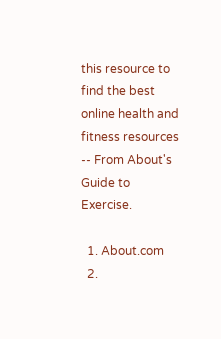this resource to find the best online health and fitness resources -- From About's Guide to Exercise.

  1. About.com
  2.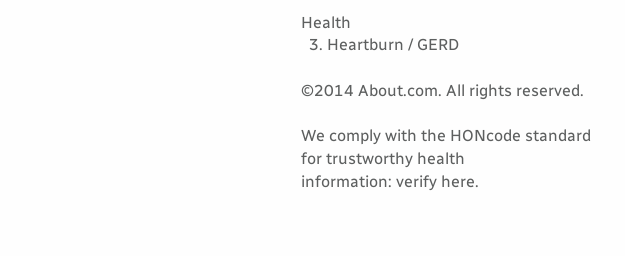Health
  3. Heartburn / GERD

©2014 About.com. All rights reserved.

We comply with the HONcode standard
for trustworthy health
information: verify here.